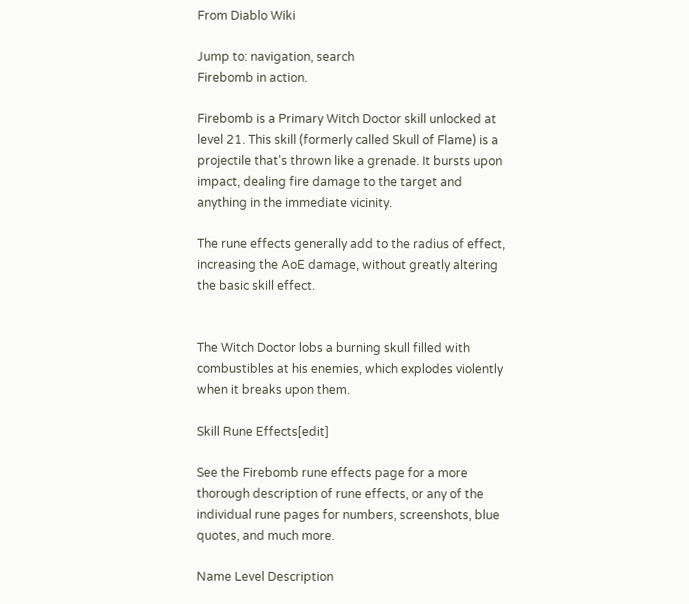From Diablo Wiki

Jump to: navigation, search
Firebomb in action.

Firebomb is a Primary Witch Doctor skill unlocked at level 21. This skill (formerly called Skull of Flame) is a projectile that's thrown like a grenade. It bursts upon impact, dealing fire damage to the target and anything in the immediate vicinity.

The rune effects generally add to the radius of effect, increasing the AoE damage, without greatly altering the basic skill effect.


The Witch Doctor lobs a burning skull filled with combustibles at his enemies, which explodes violently when it breaks upon them.

Skill Rune Effects[edit]

See the Firebomb rune effects page for a more thorough description of rune effects, or any of the individual rune pages for numbers, screenshots, blue quotes, and much more.

Name Level Description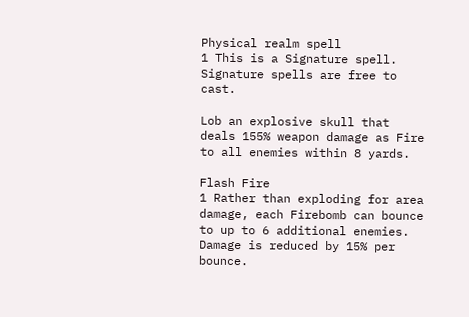Physical realm spell
1 This is a Signature spell. Signature spells are free to cast.

Lob an explosive skull that deals 155% weapon damage as Fire to all enemies within 8 yards.

Flash Fire
1 Rather than exploding for area damage, each Firebomb can bounce to up to 6 additional enemies. Damage is reduced by 15% per bounce.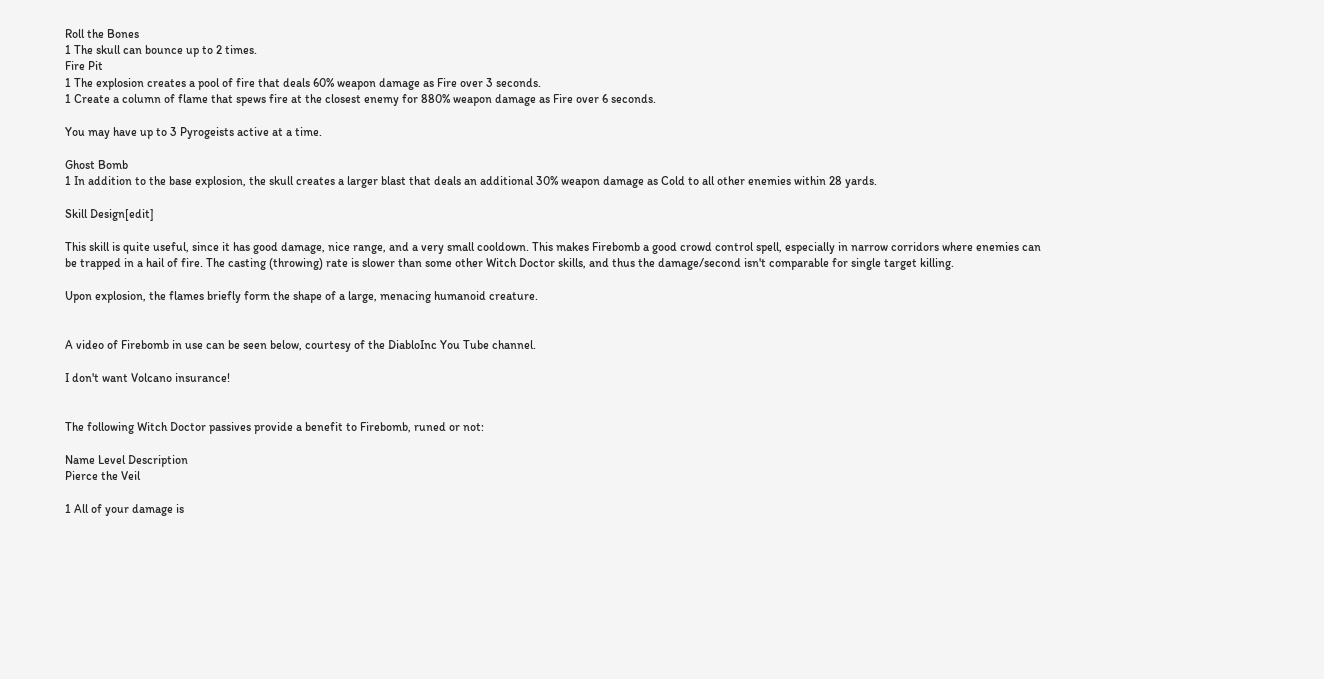Roll the Bones
1 The skull can bounce up to 2 times.
Fire Pit
1 The explosion creates a pool of fire that deals 60% weapon damage as Fire over 3 seconds.
1 Create a column of flame that spews fire at the closest enemy for 880% weapon damage as Fire over 6 seconds.

You may have up to 3 Pyrogeists active at a time.

Ghost Bomb
1 In addition to the base explosion, the skull creates a larger blast that deals an additional 30% weapon damage as Cold to all other enemies within 28 yards.

Skill Design[edit]

This skill is quite useful, since it has good damage, nice range, and a very small cooldown. This makes Firebomb a good crowd control spell, especially in narrow corridors where enemies can be trapped in a hail of fire. The casting (throwing) rate is slower than some other Witch Doctor skills, and thus the damage/second isn't comparable for single target killing.

Upon explosion, the flames briefly form the shape of a large, menacing humanoid creature.


A video of Firebomb in use can be seen below, courtesy of the DiabloInc You Tube channel.

I don't want Volcano insurance!


The following Witch Doctor passives provide a benefit to Firebomb, runed or not:

Name Level Description
Pierce the Veil

1 All of your damage is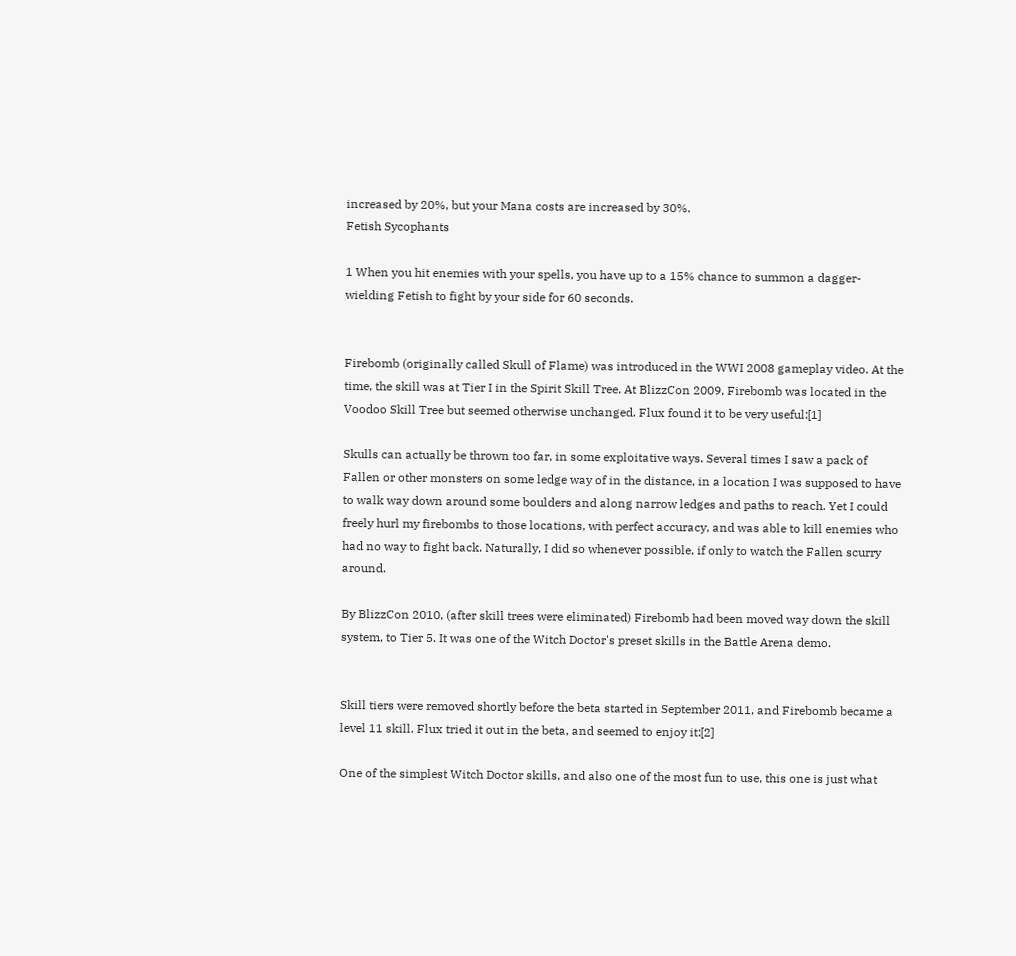increased by 20%, but your Mana costs are increased by 30%.
Fetish Sycophants

1 When you hit enemies with your spells, you have up to a 15% chance to summon a dagger-wielding Fetish to fight by your side for 60 seconds.


Firebomb (originally called Skull of Flame) was introduced in the WWI 2008 gameplay video. At the time, the skill was at Tier I in the Spirit Skill Tree. At BlizzCon 2009, Firebomb was located in the Voodoo Skill Tree but seemed otherwise unchanged. Flux found it to be very useful:[1]

Skulls can actually be thrown too far, in some exploitative ways. Several times I saw a pack of Fallen or other monsters on some ledge way of in the distance, in a location I was supposed to have to walk way down around some boulders and along narrow ledges and paths to reach. Yet I could freely hurl my firebombs to those locations, with perfect accuracy, and was able to kill enemies who had no way to fight back. Naturally, I did so whenever possible, if only to watch the Fallen scurry around.

By BlizzCon 2010, (after skill trees were eliminated) Firebomb had been moved way down the skill system, to Tier 5. It was one of the Witch Doctor's preset skills in the Battle Arena demo.


Skill tiers were removed shortly before the beta started in September 2011, and Firebomb became a level 11 skill. Flux tried it out in the beta, and seemed to enjoy it:[2]

One of the simplest Witch Doctor skills, and also one of the most fun to use, this one is just what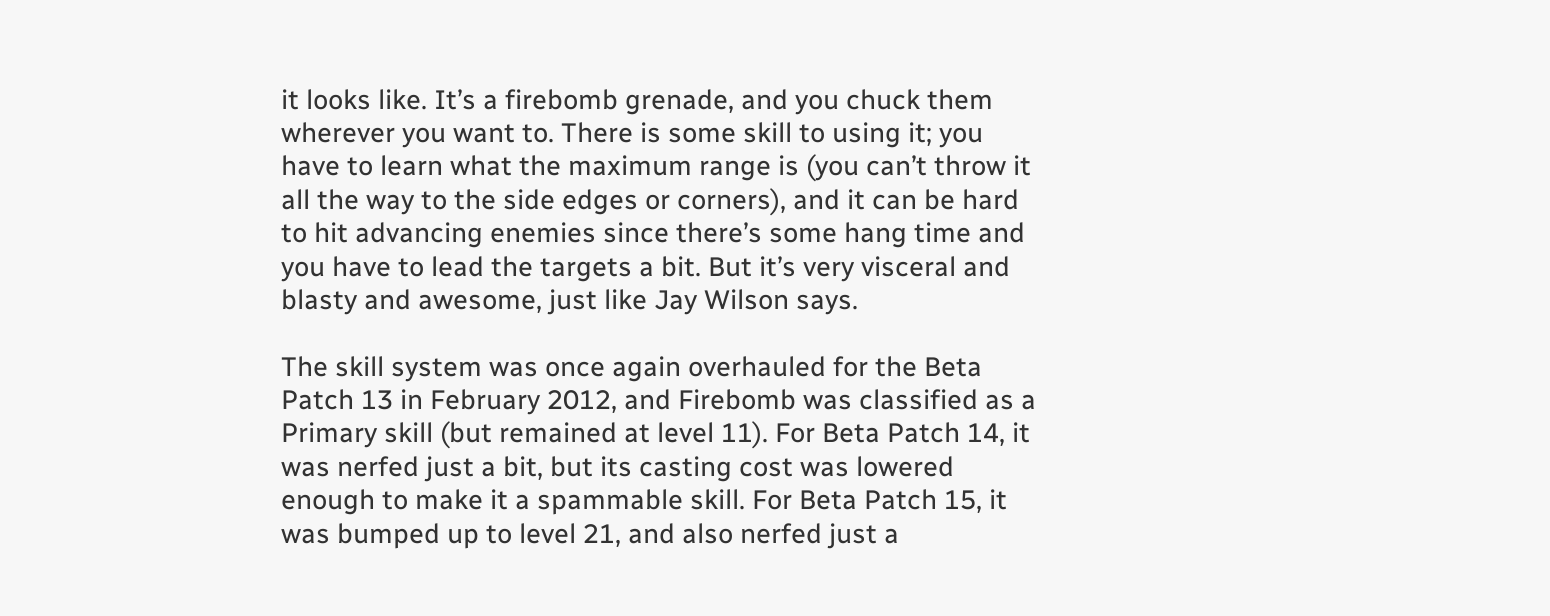it looks like. It’s a firebomb grenade, and you chuck them wherever you want to. There is some skill to using it; you have to learn what the maximum range is (you can’t throw it all the way to the side edges or corners), and it can be hard to hit advancing enemies since there’s some hang time and you have to lead the targets a bit. But it’s very visceral and blasty and awesome, just like Jay Wilson says.

The skill system was once again overhauled for the Beta Patch 13 in February 2012, and Firebomb was classified as a Primary skill (but remained at level 11). For Beta Patch 14, it was nerfed just a bit, but its casting cost was lowered enough to make it a spammable skill. For Beta Patch 15, it was bumped up to level 21, and also nerfed just a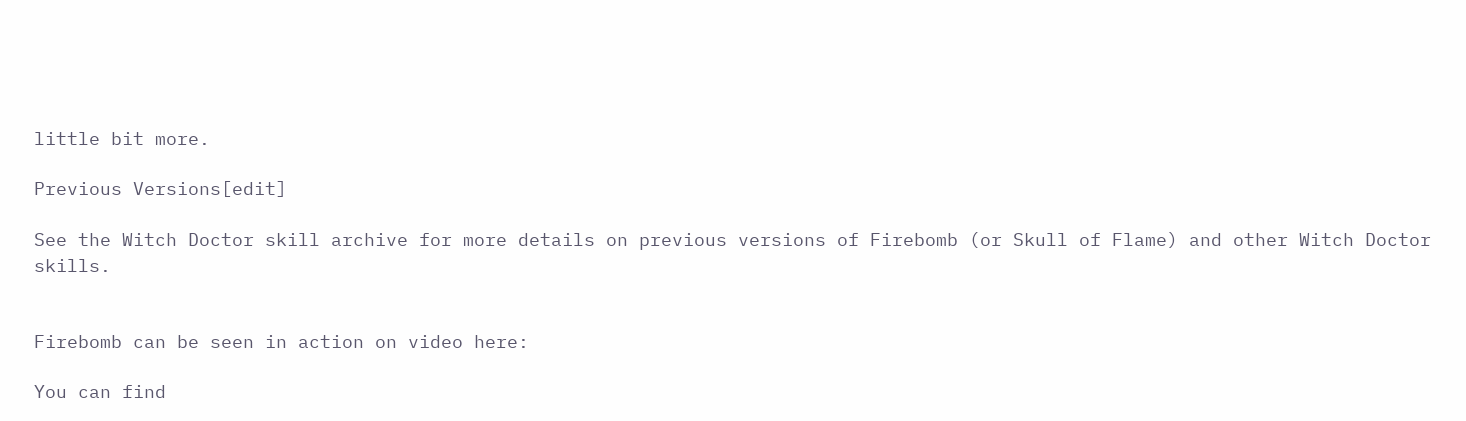little bit more.

Previous Versions[edit]

See the Witch Doctor skill archive for more details on previous versions of Firebomb (or Skull of Flame) and other Witch Doctor skills.


Firebomb can be seen in action on video here:

You can find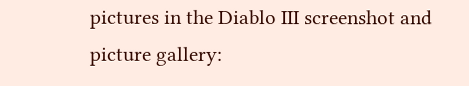pictures in the Diablo III screenshot and picture gallery: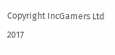Copyright IncGamers Ltd 2017